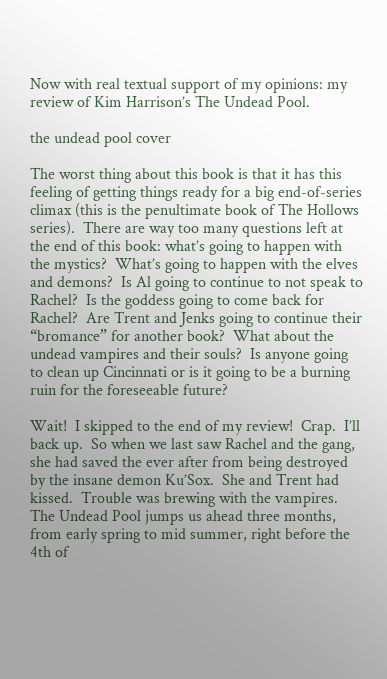Now with real textual support of my opinions: my review of Kim Harrison’s The Undead Pool.

the undead pool cover

The worst thing about this book is that it has this feeling of getting things ready for a big end-of-series climax (this is the penultimate book of The Hollows series).  There are way too many questions left at the end of this book: what’s going to happen with the mystics?  What’s going to happen with the elves and demons?  Is Al going to continue to not speak to Rachel?  Is the goddess going to come back for Rachel?  Are Trent and Jenks going to continue their “bromance” for another book?  What about the undead vampires and their souls?  Is anyone going to clean up Cincinnati or is it going to be a burning ruin for the foreseeable future?

Wait!  I skipped to the end of my review!  Crap.  I’ll back up.  So when we last saw Rachel and the gang, she had saved the ever after from being destroyed by the insane demon Ku’Sox.  She and Trent had kissed.  Trouble was brewing with the vampires.  The Undead Pool jumps us ahead three months, from early spring to mid summer, right before the 4th of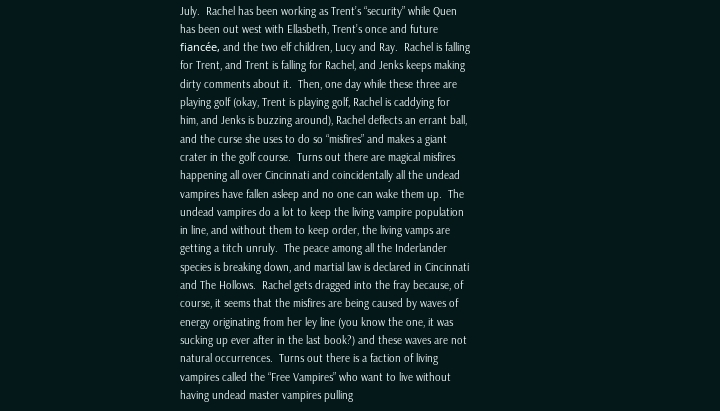July.  Rachel has been working as Trent’s “security” while Quen has been out west with Ellasbeth, Trent’s once and future fiancée, and the two elf children, Lucy and Ray.  Rachel is falling for Trent, and Trent is falling for Rachel, and Jenks keeps making dirty comments about it.  Then, one day while these three are playing golf (okay, Trent is playing golf, Rachel is caddying for him, and Jenks is buzzing around), Rachel deflects an errant ball, and the curse she uses to do so “misfires” and makes a giant crater in the golf course.  Turns out there are magical misfires happening all over Cincinnati and coincidentally all the undead vampires have fallen asleep and no one can wake them up.  The undead vampires do a lot to keep the living vampire population in line, and without them to keep order, the living vamps are getting a titch unruly.  The peace among all the Inderlander species is breaking down, and martial law is declared in Cincinnati and The Hollows.  Rachel gets dragged into the fray because, of course, it seems that the misfires are being caused by waves of energy originating from her ley line (you know the one, it was sucking up ever after in the last book?) and these waves are not natural occurrences.  Turns out there is a faction of living vampires called the “Free Vampires” who want to live without having undead master vampires pulling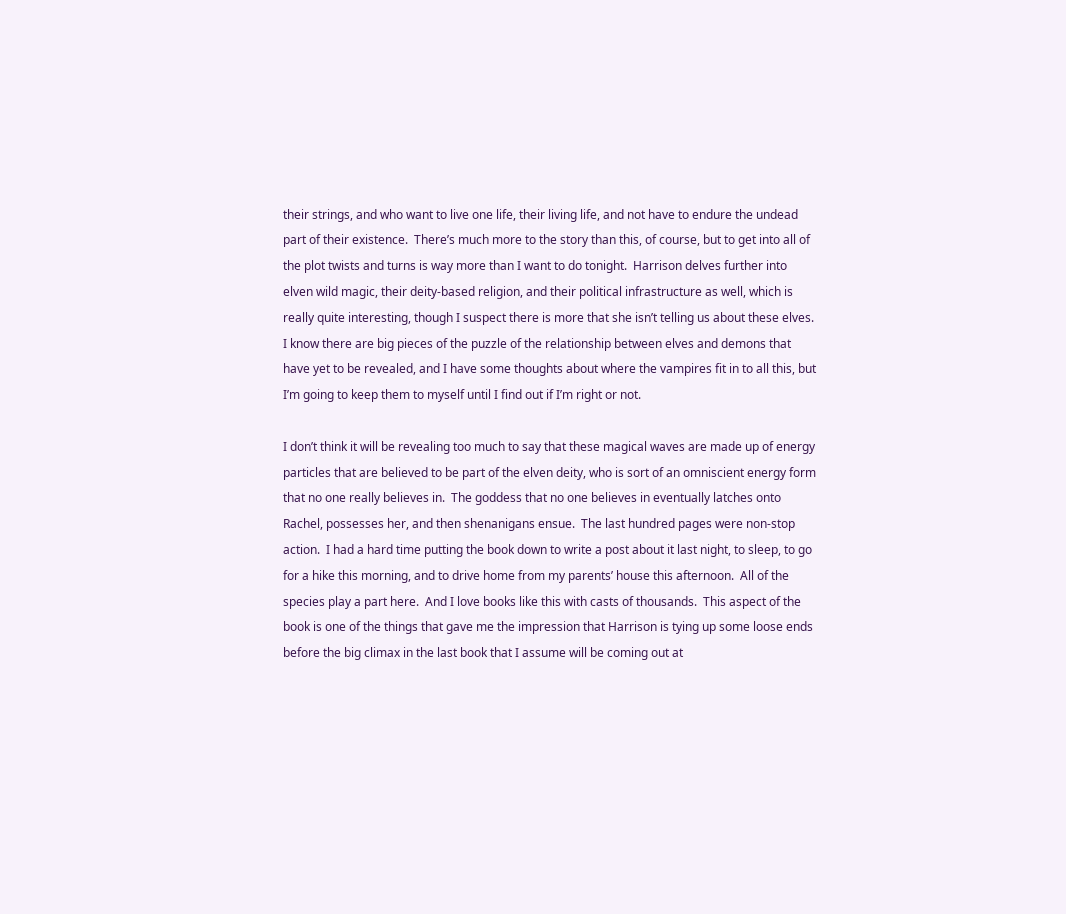their strings, and who want to live one life, their living life, and not have to endure the undead part of their existence.  There’s much more to the story than this, of course, but to get into all of the plot twists and turns is way more than I want to do tonight.  Harrison delves further into elven wild magic, their deity-based religion, and their political infrastructure as well, which is really quite interesting, though I suspect there is more that she isn’t telling us about these elves.  I know there are big pieces of the puzzle of the relationship between elves and demons that have yet to be revealed, and I have some thoughts about where the vampires fit in to all this, but I’m going to keep them to myself until I find out if I’m right or not.

I don’t think it will be revealing too much to say that these magical waves are made up of energy particles that are believed to be part of the elven deity, who is sort of an omniscient energy form that no one really believes in.  The goddess that no one believes in eventually latches onto Rachel, possesses her, and then shenanigans ensue.  The last hundred pages were non-stop action.  I had a hard time putting the book down to write a post about it last night, to sleep, to go for a hike this morning, and to drive home from my parents’ house this afternoon.  All of the species play a part here.  And I love books like this with casts of thousands.  This aspect of the book is one of the things that gave me the impression that Harrison is tying up some loose ends before the big climax in the last book that I assume will be coming out at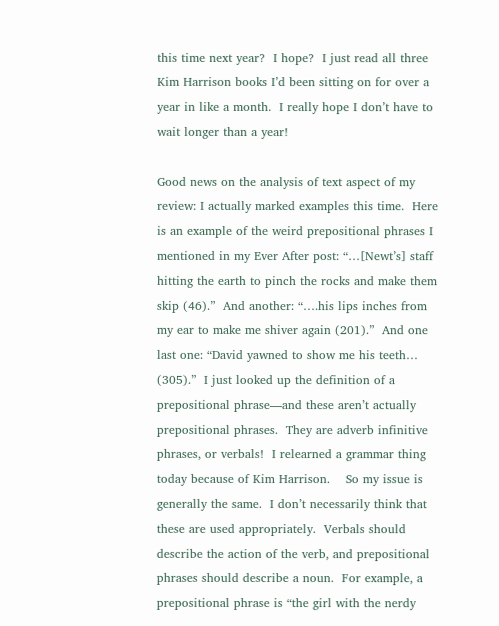this time next year?  I hope?  I just read all three Kim Harrison books I’d been sitting on for over a year in like a month.  I really hope I don’t have to wait longer than a year!

Good news on the analysis of text aspect of my review: I actually marked examples this time.  Here is an example of the weird prepositional phrases I mentioned in my Ever After post: “…[Newt’s] staff hitting the earth to pinch the rocks and make them skip (46).”  And another: “….his lips inches from my ear to make me shiver again (201).”  And one last one: “David yawned to show me his teeth… (305).”  I just looked up the definition of a prepositional phrase—and these aren’t actually prepositional phrases.  They are adverb infinitive phrases, or verbals!  I relearned a grammar thing today because of Kim Harrison.    So my issue is generally the same.  I don’t necessarily think that these are used appropriately.  Verbals should describe the action of the verb, and prepositional phrases should describe a noun.  For example, a prepositional phrase is “the girl with the nerdy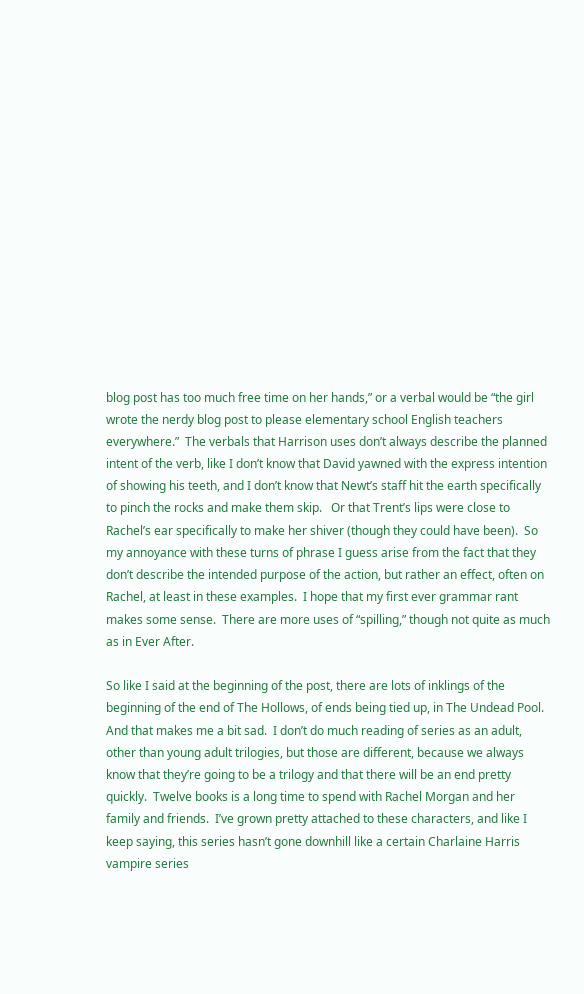blog post has too much free time on her hands,” or a verbal would be “the girl wrote the nerdy blog post to please elementary school English teachers everywhere.”  The verbals that Harrison uses don’t always describe the planned intent of the verb, like I don’t know that David yawned with the express intention of showing his teeth, and I don’t know that Newt’s staff hit the earth specifically to pinch the rocks and make them skip.   Or that Trent’s lips were close to Rachel’s ear specifically to make her shiver (though they could have been).  So my annoyance with these turns of phrase I guess arise from the fact that they don’t describe the intended purpose of the action, but rather an effect, often on Rachel, at least in these examples.  I hope that my first ever grammar rant makes some sense.  There are more uses of “spilling,” though not quite as much as in Ever After.

So like I said at the beginning of the post, there are lots of inklings of the beginning of the end of The Hollows, of ends being tied up, in The Undead Pool.  And that makes me a bit sad.  I don’t do much reading of series as an adult, other than young adult trilogies, but those are different, because we always know that they’re going to be a trilogy and that there will be an end pretty quickly.  Twelve books is a long time to spend with Rachel Morgan and her family and friends.  I’ve grown pretty attached to these characters, and like I keep saying, this series hasn’t gone downhill like a certain Charlaine Harris vampire series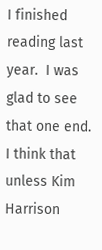I finished reading last year.  I was glad to see that one end.  I think that unless Kim Harrison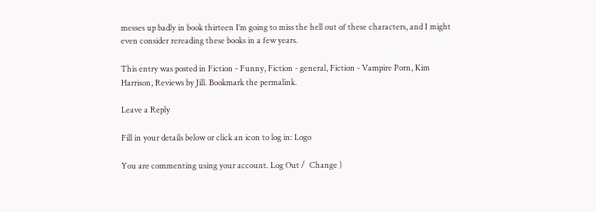messes up badly in book thirteen I’m going to miss the hell out of these characters, and I might even consider rereading these books in a few years.

This entry was posted in Fiction - Funny, Fiction - general, Fiction - Vampire Porn, Kim Harrison, Reviews by Jill. Bookmark the permalink.

Leave a Reply

Fill in your details below or click an icon to log in: Logo

You are commenting using your account. Log Out /  Change )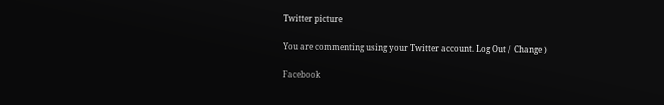Twitter picture

You are commenting using your Twitter account. Log Out /  Change )

Facebook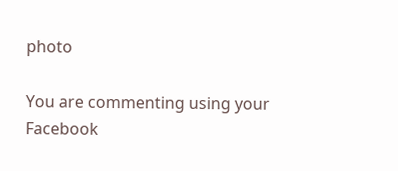photo

You are commenting using your Facebook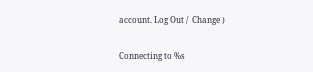account. Log Out /  Change )

Connecting to %s